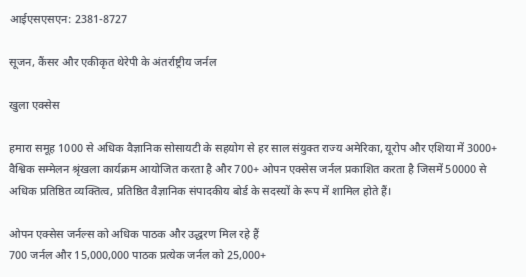आईएसएसएन: 2381-8727

सूजन, कैंसर और एकीकृत थेरेपी के अंतर्राष्ट्रीय जर्नल

खुला एक्सेस

हमारा समूह 1000 से अधिक वैज्ञानिक सोसायटी के सहयोग से हर साल संयुक्त राज्य अमेरिका, यूरोप और एशिया में 3000+ वैश्विक सम्मेलन श्रृंखला कार्यक्रम आयोजित करता है और 700+ ओपन एक्सेस जर्नल प्रकाशित करता है जिसमें 50000 से अधिक प्रतिष्ठित व्यक्तित्व, प्रतिष्ठित वैज्ञानिक संपादकीय बोर्ड के सदस्यों के रूप में शामिल होते हैं।

ओपन एक्सेस जर्नल्स को अधिक पाठक और उद्धरण मिल रहे हैं
700 जर्नल और 15,000,000 पाठक प्रत्येक जर्नल को 25,000+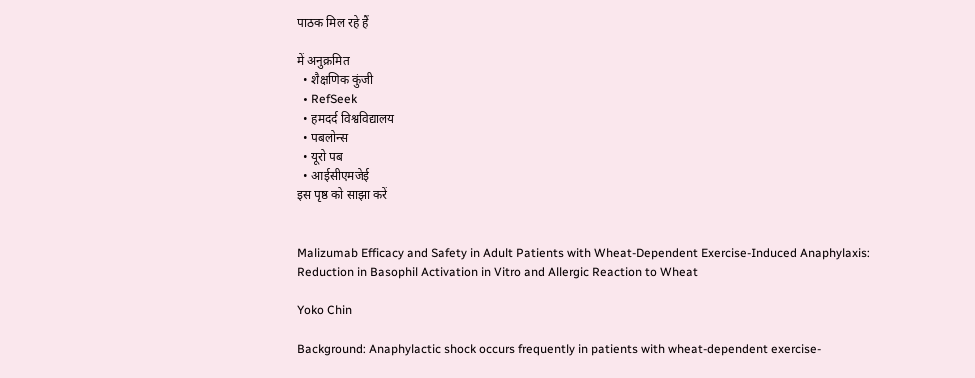पाठक मिल रहे हैं

में अनुक्रमित
  • शैक्षणिक कुंजी
  • RefSeek
  • हमदर्द विश्वविद्यालय
  • पबलोन्स
  • यूरो पब
  • आईसीएमजेई
इस पृष्ठ को साझा करें


Malizumab Efficacy and Safety in Adult Patients with Wheat-Dependent Exercise-Induced Anaphylaxis: Reduction in Basophil Activation in Vitro and Allergic Reaction to Wheat

Yoko Chin

Background: Anaphylactic shock occurs frequently in patients with wheat-dependent exercise-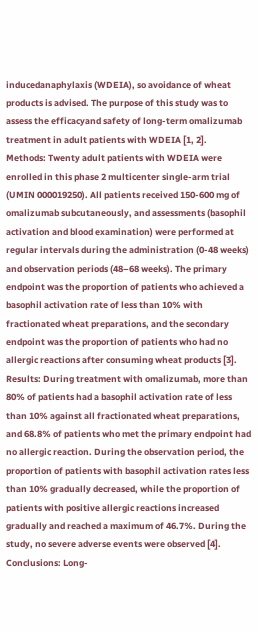inducedanaphylaxis (WDEIA), so avoidance of wheat products is advised. The purpose of this study was to assess the efficacyand safety of long-term omalizumab treatment in adult patients with WDEIA [1, 2].
Methods: Twenty adult patients with WDEIA were enrolled in this phase 2 multicenter single-arm trial (UMIN 000019250). All patients received 150-600 mg of omalizumab subcutaneously, and assessments (basophil activation and blood examination) were performed at regular intervals during the administration (0-48 weeks) and observation periods (48–68 weeks). The primary endpoint was the proportion of patients who achieved a basophil activation rate of less than 10% with fractionated wheat preparations, and the secondary endpoint was the proportion of patients who had no allergic reactions after consuming wheat products [3].
Results: During treatment with omalizumab, more than 80% of patients had a basophil activation rate of less than 10% against all fractionated wheat preparations, and 68.8% of patients who met the primary endpoint had no allergic reaction. During the observation period, the proportion of patients with basophil activation rates less than 10% gradually decreased, while the proportion of patients with positive allergic reactions increased gradually and reached a maximum of 46.7%. During the study, no severe adverse events were observed [4].
Conclusions: Long-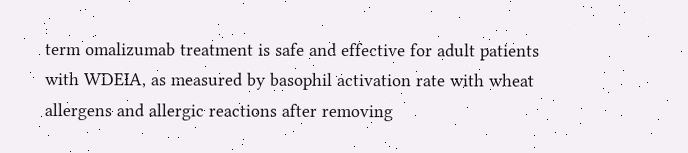term omalizumab treatment is safe and effective for adult patients with WDEIA, as measured by basophil activation rate with wheat allergens and allergic reactions after removing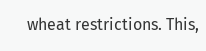wheat restrictions. This,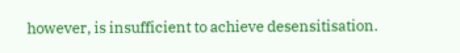however, is insufficient to achieve desensitisation.